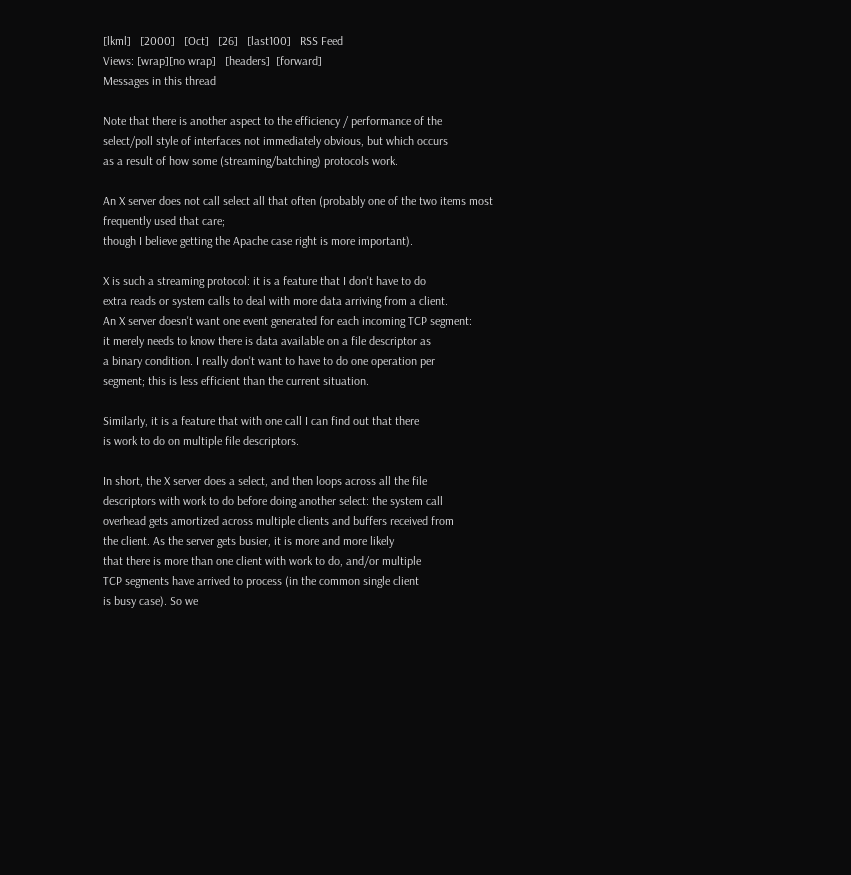[lkml]   [2000]   [Oct]   [26]   [last100]   RSS Feed
Views: [wrap][no wrap]   [headers]  [forward]
Messages in this thread

Note that there is another aspect to the efficiency / performance of the
select/poll style of interfaces not immediately obvious, but which occurs
as a result of how some (streaming/batching) protocols work.

An X server does not call select all that often (probably one of the two items most frequently used that care;
though I believe getting the Apache case right is more important).

X is such a streaming protocol: it is a feature that I don't have to do
extra reads or system calls to deal with more data arriving from a client.
An X server doesn't want one event generated for each incoming TCP segment:
it merely needs to know there is data available on a file descriptor as
a binary condition. I really don't want to have to do one operation per
segment; this is less efficient than the current situation.

Similarly, it is a feature that with one call I can find out that there
is work to do on multiple file descriptors.

In short, the X server does a select, and then loops across all the file
descriptors with work to do before doing another select: the system call
overhead gets amortized across multiple clients and buffers received from
the client. As the server gets busier, it is more and more likely
that there is more than one client with work to do, and/or multiple
TCP segments have arrived to process (in the common single client
is busy case). So we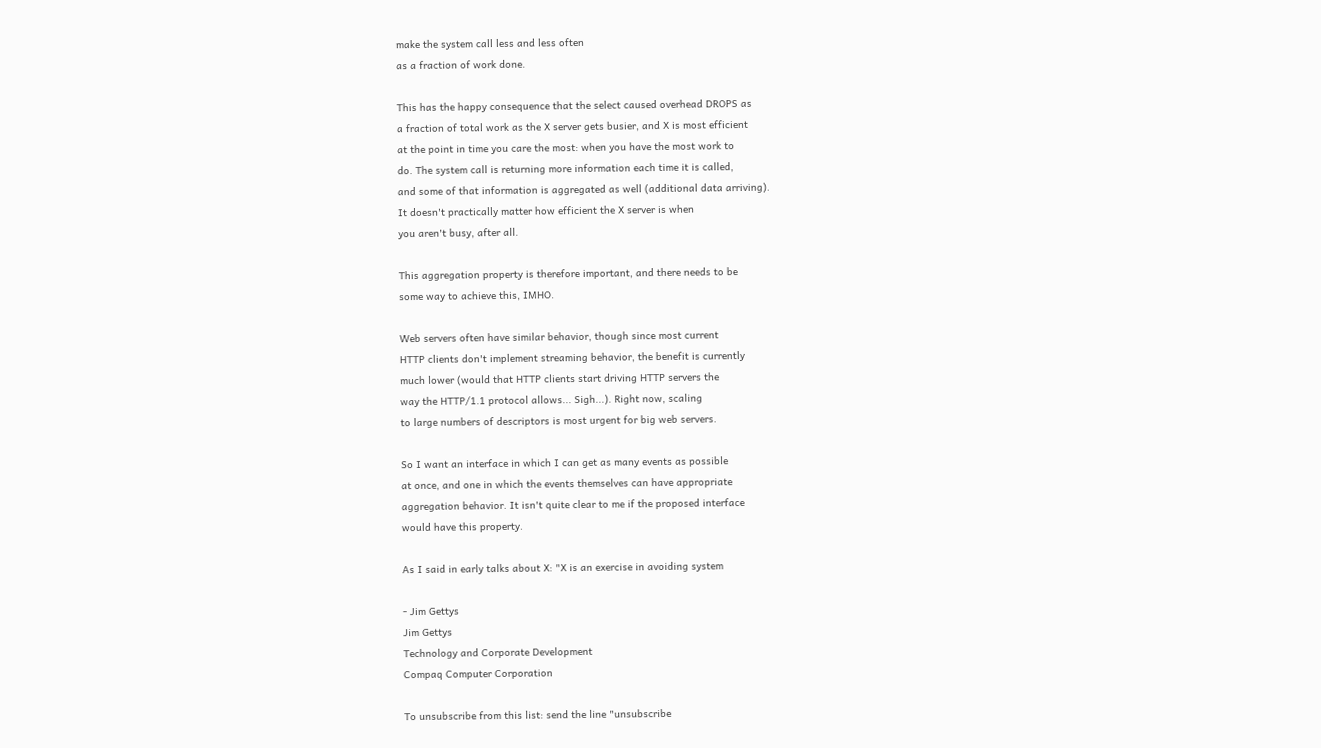make the system call less and less often
as a fraction of work done.

This has the happy consequence that the select caused overhead DROPS as
a fraction of total work as the X server gets busier, and X is most efficient
at the point in time you care the most: when you have the most work to
do. The system call is returning more information each time it is called,
and some of that information is aggregated as well (additional data arriving).
It doesn't practically matter how efficient the X server is when
you aren't busy, after all.

This aggregation property is therefore important, and there needs to be
some way to achieve this, IMHO.

Web servers often have similar behavior, though since most current
HTTP clients don't implement streaming behavior, the benefit is currently
much lower (would that HTTP clients start driving HTTP servers the
way the HTTP/1.1 protocol allows... Sigh...). Right now, scaling
to large numbers of descriptors is most urgent for big web servers.

So I want an interface in which I can get as many events as possible
at once, and one in which the events themselves can have appropriate
aggregation behavior. It isn't quite clear to me if the proposed interface
would have this property.

As I said in early talks about X: "X is an exercise in avoiding system

- Jim Gettys
Jim Gettys
Technology and Corporate Development
Compaq Computer Corporation

To unsubscribe from this list: send the line "unsubscribe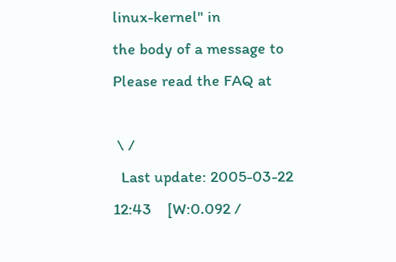linux-kernel" in
the body of a message to
Please read the FAQ at

 \ /
  Last update: 2005-03-22 12:43    [W:0.092 /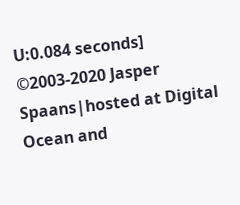U:0.084 seconds]
©2003-2020 Jasper Spaans|hosted at Digital Ocean and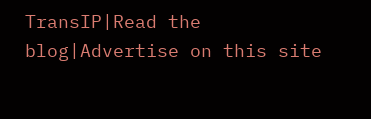TransIP|Read the blog|Advertise on this site